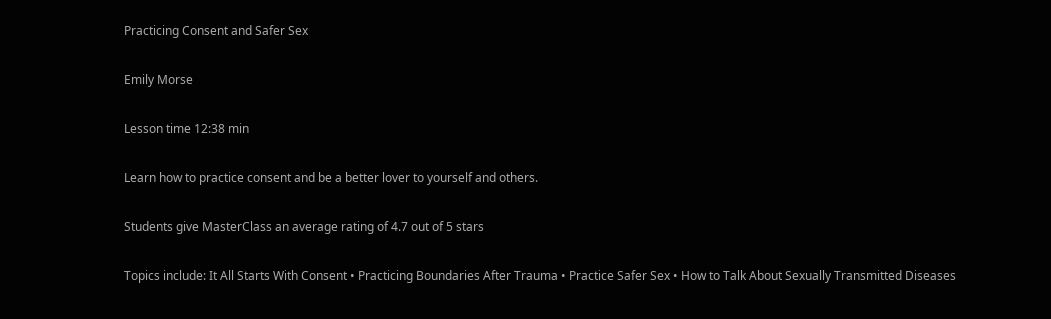Practicing Consent and Safer Sex

Emily Morse

Lesson time 12:38 min

Learn how to practice consent and be a better lover to yourself and others.

Students give MasterClass an average rating of 4.7 out of 5 stars

Topics include: It All Starts With Consent • Practicing Boundaries After Trauma • Practice Safer Sex • How to Talk About Sexually Transmitted Diseases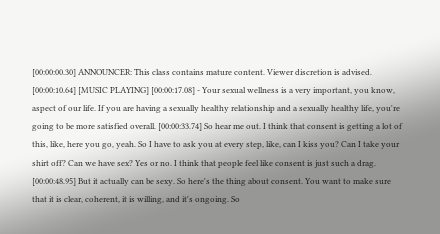[00:00:00.30] ANNOUNCER: This class contains mature content. Viewer discretion is advised. [00:00:10.64] [MUSIC PLAYING] [00:00:17.08] - Your sexual wellness is a very important, you know, aspect of our life. If you are having a sexually healthy relationship and a sexually healthy life, you're going to be more satisfied overall. [00:00:33.74] So hear me out. I think that consent is getting a lot of this, like, here you go, yeah. So I have to ask you at every step, like, can I kiss you? Can I take your shirt off? Can we have sex? Yes or no. I think that people feel like consent is just such a drag. [00:00:48.95] But it actually can be sexy. So here's the thing about consent. You want to make sure that it is clear, coherent, it is willing, and it's ongoing. So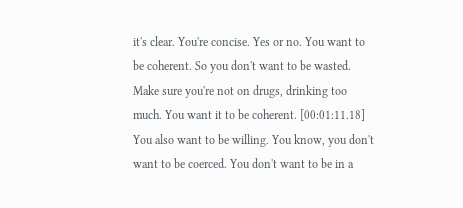it's clear. You're concise. Yes or no. You want to be coherent. So you don't want to be wasted. Make sure you're not on drugs, drinking too much. You want it to be coherent. [00:01:11.18] You also want to be willing. You know, you don't want to be coerced. You don't want to be in a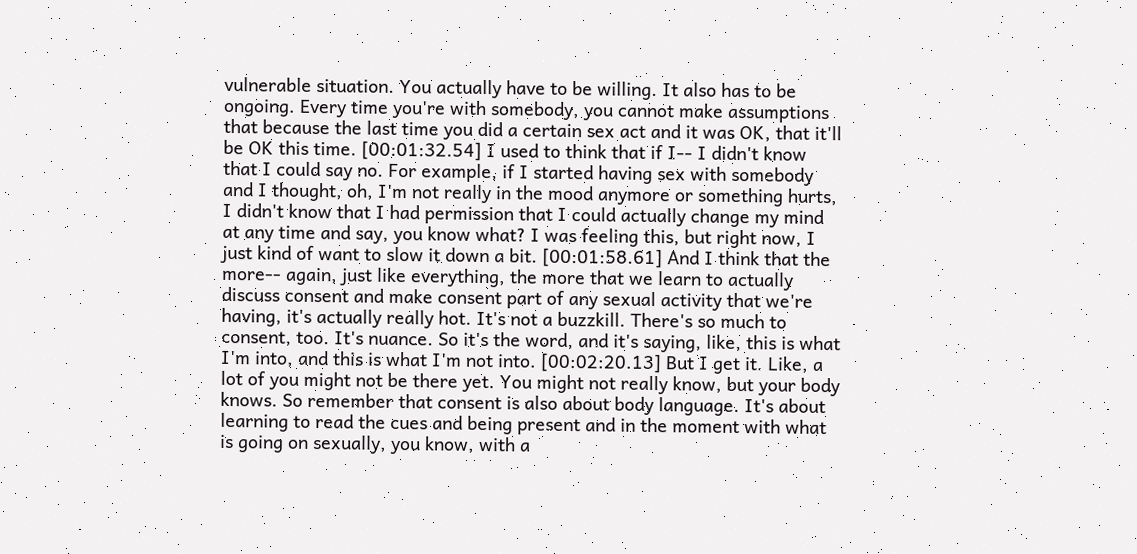vulnerable situation. You actually have to be willing. It also has to be ongoing. Every time you're with somebody, you cannot make assumptions that because the last time you did a certain sex act and it was OK, that it'll be OK this time. [00:01:32.54] I used to think that if I-- I didn't know that I could say no. For example, if I started having sex with somebody and I thought, oh, I'm not really in the mood anymore or something hurts, I didn't know that I had permission that I could actually change my mind at any time and say, you know what? I was feeling this, but right now, I just kind of want to slow it down a bit. [00:01:58.61] And I think that the more-- again, just like everything, the more that we learn to actually discuss consent and make consent part of any sexual activity that we're having, it's actually really hot. It's not a buzzkill. There's so much to consent, too. It's nuance. So it's the word, and it's saying, like, this is what I'm into, and this is what I'm not into. [00:02:20.13] But I get it. Like, a lot of you might not be there yet. You might not really know, but your body knows. So remember that consent is also about body language. It's about learning to read the cues and being present and in the moment with what is going on sexually, you know, with a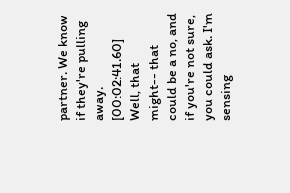partner. We know if they're pulling away. [00:02:41.60] Well, that might-- that could be a no, and if you're not sure, you could ask. I'm sensing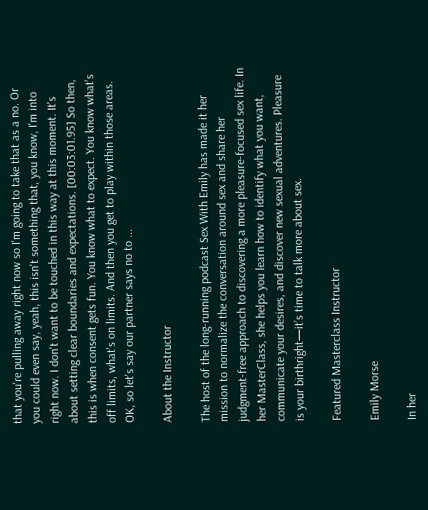that you're pulling away right now so I'm going to take that as a no. Or you could even say, yeah, this isn't something that, you know, I'm into right now. I don't want to be touched in this way at this moment. It's about setting clear boundaries and expectations. [00:03:01.95] So then, this is when consent gets fun. You know what to expect. You know what's off limits, what's on limits. And then you get to play within those areas. OK, so let's say our partner says no to ...

About the Instructor

The host of the long-running podcast Sex With Emily has made it her mission to normalize the conversation around sex and share her judgment-free approach to discovering a more pleasure-focused sex life. In her MasterClass, she helps you learn how to identify what you want, communicate your desires, and discover new sexual adventures. Pleasure is your birthright—it’s time to talk more about sex.

Featured Masterclass Instructor

Emily Morse

In her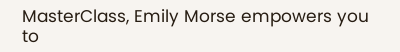MasterClass, Emily Morse empowers you to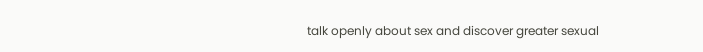talk openly about sex and discover greater sexual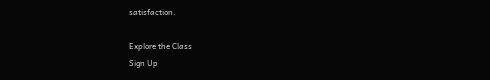satisfaction.

Explore the Class
Sign Up